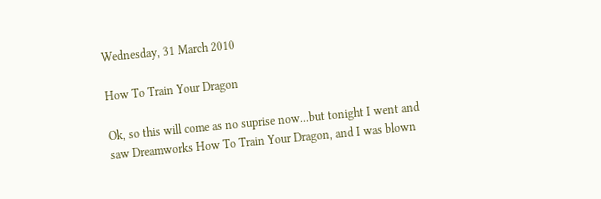Wednesday, 31 March 2010

How To Train Your Dragon

Ok, so this will come as no suprise now...but tonight I went and saw Dreamworks How To Train Your Dragon, and I was blown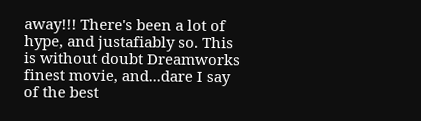away!!! There's been a lot of hype, and justafiably so. This is without doubt Dreamworks finest movie, and...dare I say of the best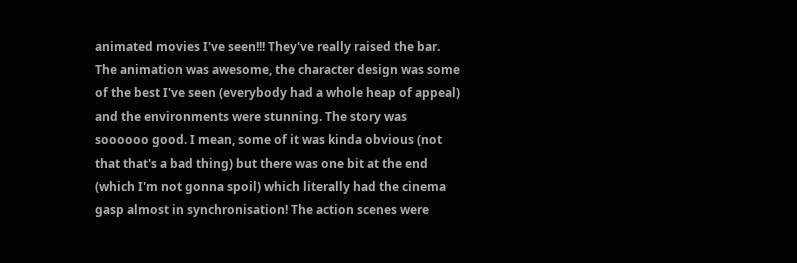animated movies I've seen!!! They've really raised the bar. The animation was awesome, the character design was some of the best I've seen (everybody had a whole heap of appeal) and the environments were stunning. The story was soooooo good. I mean, some of it was kinda obvious (not that that's a bad thing) but there was one bit at the end (which I'm not gonna spoil) which literally had the cinema gasp almost in synchronisation! The action scenes were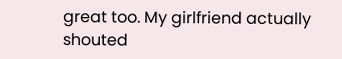great too. My girlfriend actually shouted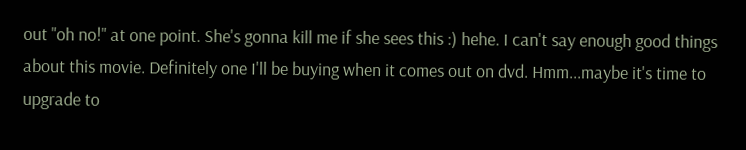out "oh no!" at one point. She's gonna kill me if she sees this :) hehe. I can't say enough good things about this movie. Definitely one I'll be buying when it comes out on dvd. Hmm...maybe it's time to upgrade to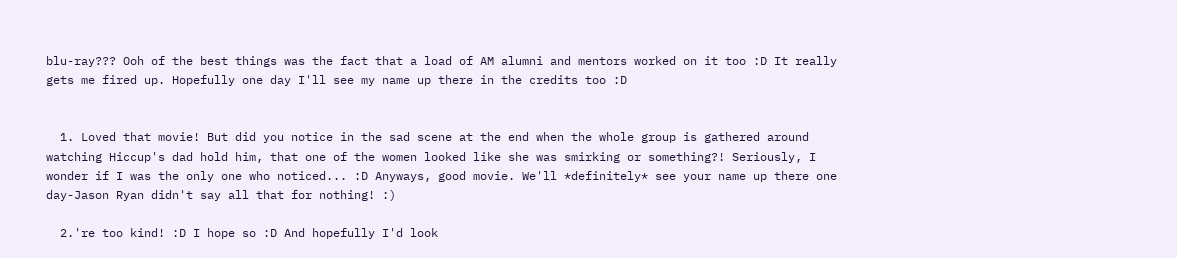blu-ray??? Ooh of the best things was the fact that a load of AM alumni and mentors worked on it too :D It really gets me fired up. Hopefully one day I'll see my name up there in the credits too :D


  1. Loved that movie! But did you notice in the sad scene at the end when the whole group is gathered around watching Hiccup's dad hold him, that one of the women looked like she was smirking or something?! Seriously, I wonder if I was the only one who noticed... :D Anyways, good movie. We'll *definitely* see your name up there one day-Jason Ryan didn't say all that for nothing! :)

  2.'re too kind! :D I hope so :D And hopefully I'd look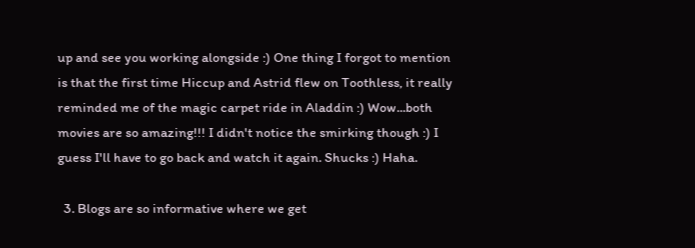up and see you working alongside :) One thing I forgot to mention is that the first time Hiccup and Astrid flew on Toothless, it really reminded me of the magic carpet ride in Aladdin :) Wow...both movies are so amazing!!! I didn't notice the smirking though :) I guess I'll have to go back and watch it again. Shucks :) Haha.

  3. Blogs are so informative where we get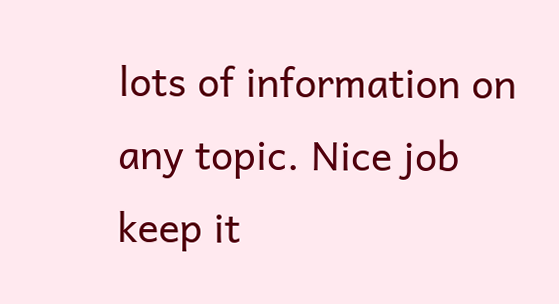lots of information on any topic. Nice job keep it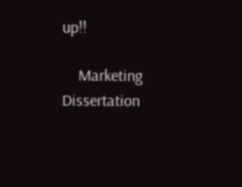up!!

    Marketing Dissertation